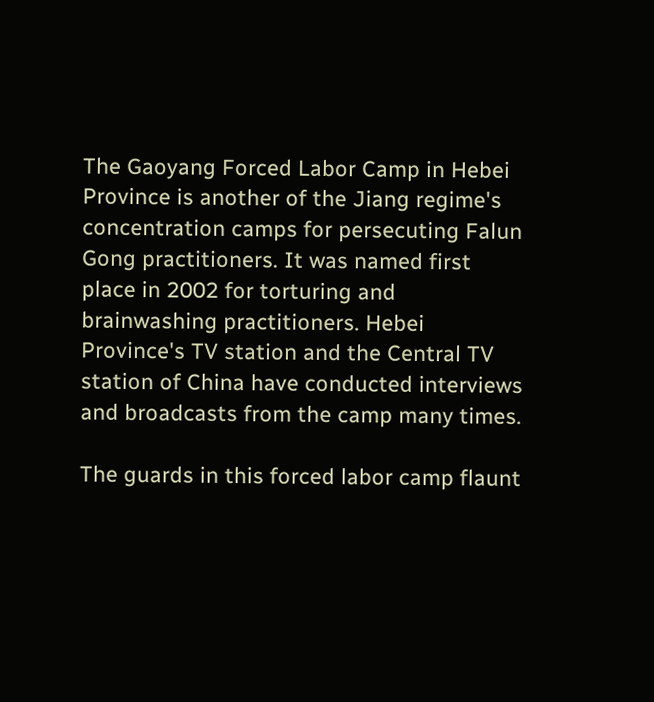The Gaoyang Forced Labor Camp in Hebei Province is another of the Jiang regime's concentration camps for persecuting Falun Gong practitioners. It was named first place in 2002 for torturing and brainwashing practitioners. Hebei Province's TV station and the Central TV station of China have conducted interviews and broadcasts from the camp many times.

The guards in this forced labor camp flaunt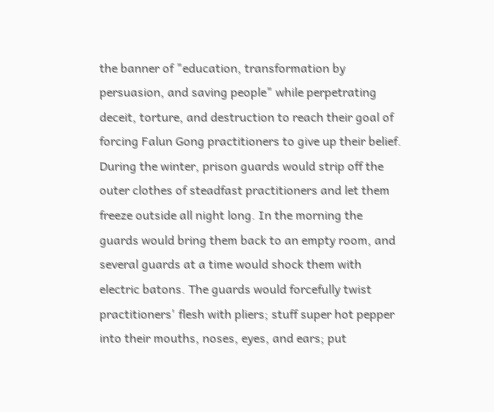the banner of "education, transformation by persuasion, and saving people" while perpetrating deceit, torture, and destruction to reach their goal of forcing Falun Gong practitioners to give up their belief. During the winter, prison guards would strip off the outer clothes of steadfast practitioners and let them freeze outside all night long. In the morning the guards would bring them back to an empty room, and several guards at a time would shock them with electric batons. The guards would forcefully twist practitioners' flesh with pliers; stuff super hot pepper into their mouths, noses, eyes, and ears; put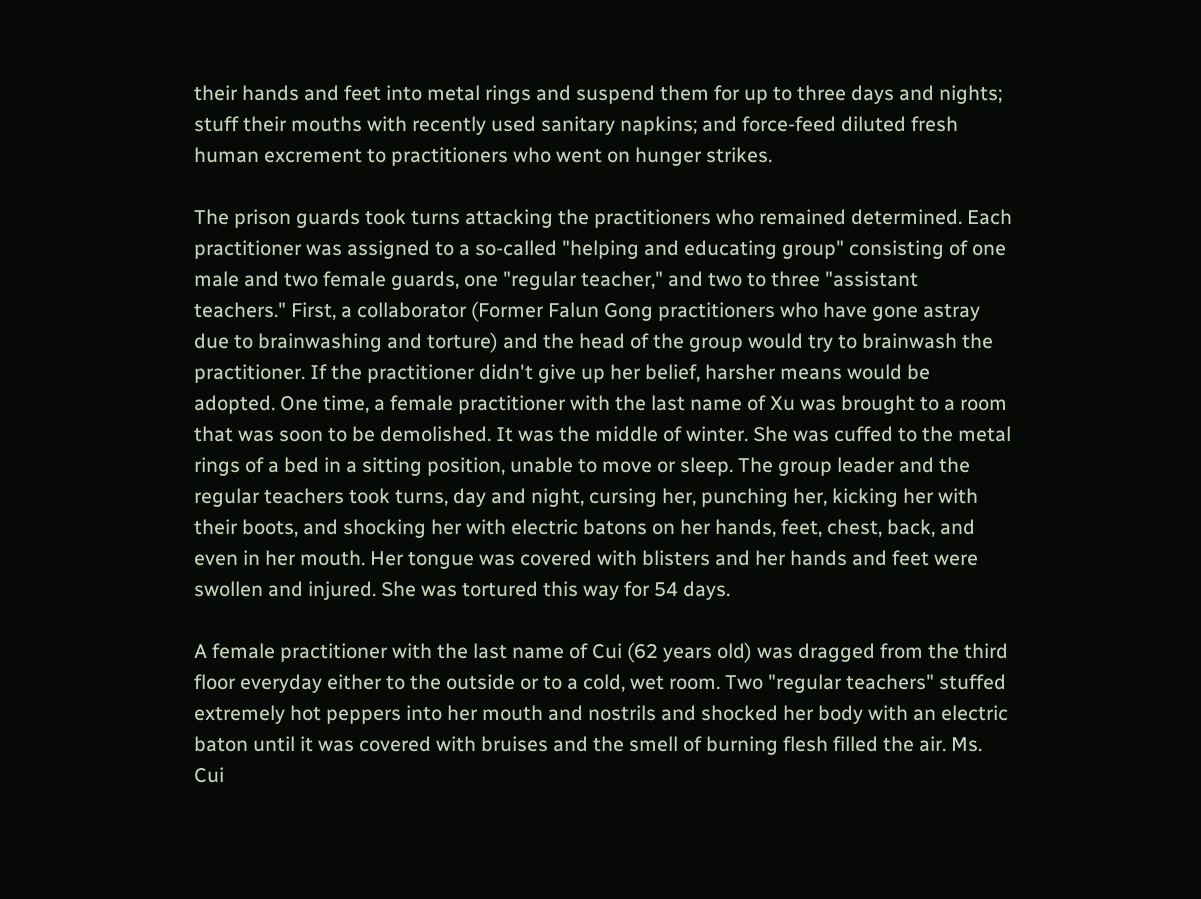their hands and feet into metal rings and suspend them for up to three days and nights; stuff their mouths with recently used sanitary napkins; and force-feed diluted fresh human excrement to practitioners who went on hunger strikes.

The prison guards took turns attacking the practitioners who remained determined. Each practitioner was assigned to a so-called "helping and educating group" consisting of one male and two female guards, one "regular teacher," and two to three "assistant teachers." First, a collaborator (Former Falun Gong practitioners who have gone astray due to brainwashing and torture) and the head of the group would try to brainwash the practitioner. If the practitioner didn't give up her belief, harsher means would be adopted. One time, a female practitioner with the last name of Xu was brought to a room that was soon to be demolished. It was the middle of winter. She was cuffed to the metal rings of a bed in a sitting position, unable to move or sleep. The group leader and the regular teachers took turns, day and night, cursing her, punching her, kicking her with their boots, and shocking her with electric batons on her hands, feet, chest, back, and even in her mouth. Her tongue was covered with blisters and her hands and feet were swollen and injured. She was tortured this way for 54 days.

A female practitioner with the last name of Cui (62 years old) was dragged from the third floor everyday either to the outside or to a cold, wet room. Two "regular teachers" stuffed extremely hot peppers into her mouth and nostrils and shocked her body with an electric baton until it was covered with bruises and the smell of burning flesh filled the air. Ms. Cui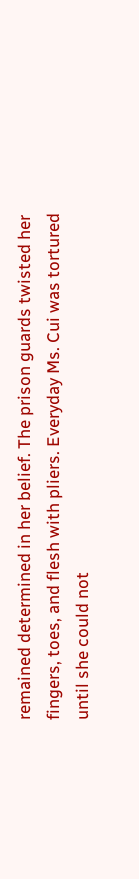remained determined in her belief. The prison guards twisted her fingers, toes, and flesh with pliers. Everyday Ms. Cui was tortured until she could not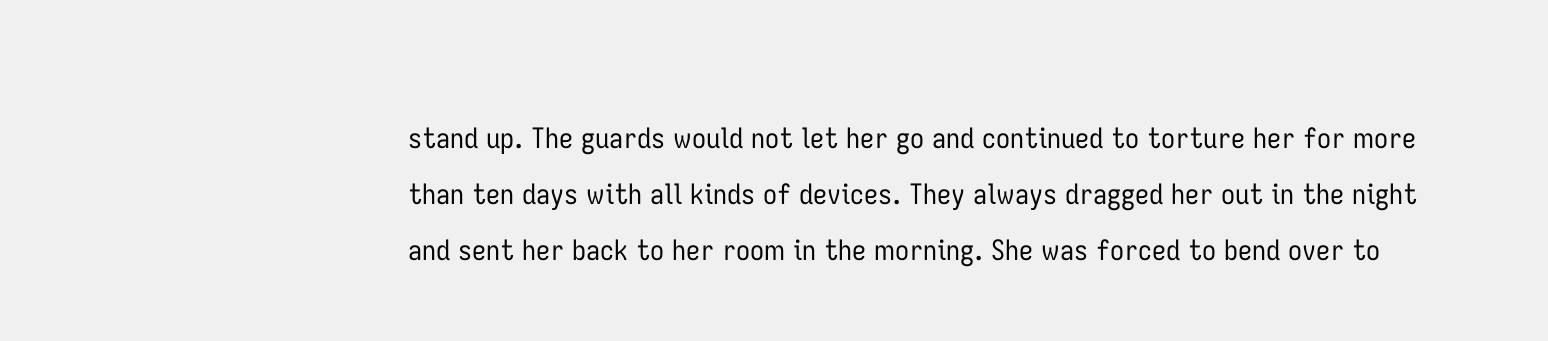stand up. The guards would not let her go and continued to torture her for more than ten days with all kinds of devices. They always dragged her out in the night and sent her back to her room in the morning. She was forced to bend over to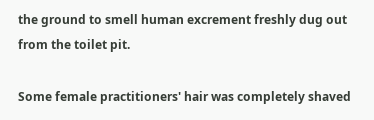the ground to smell human excrement freshly dug out from the toilet pit.

Some female practitioners' hair was completely shaved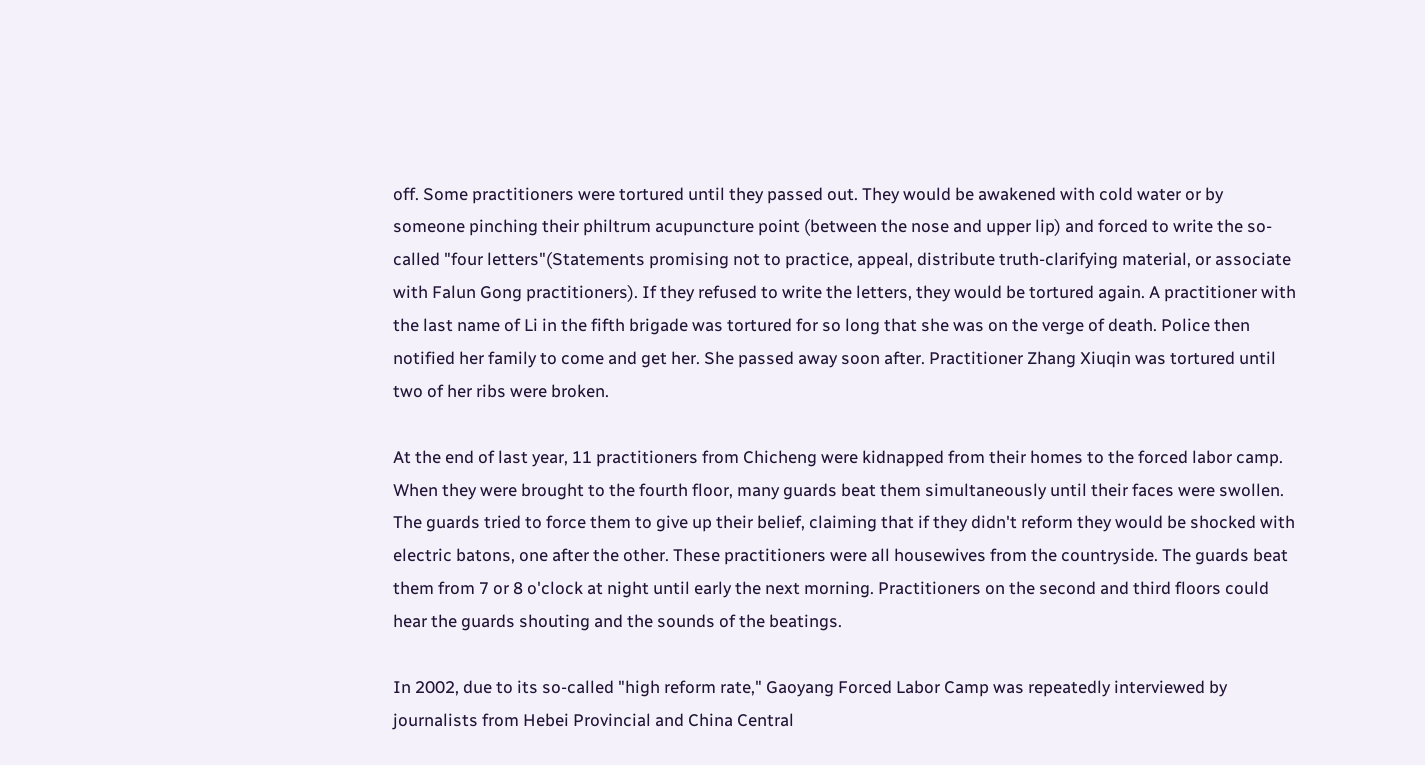off. Some practitioners were tortured until they passed out. They would be awakened with cold water or by someone pinching their philtrum acupuncture point (between the nose and upper lip) and forced to write the so-called "four letters"(Statements promising not to practice, appeal, distribute truth-clarifying material, or associate with Falun Gong practitioners). If they refused to write the letters, they would be tortured again. A practitioner with the last name of Li in the fifth brigade was tortured for so long that she was on the verge of death. Police then notified her family to come and get her. She passed away soon after. Practitioner Zhang Xiuqin was tortured until two of her ribs were broken.

At the end of last year, 11 practitioners from Chicheng were kidnapped from their homes to the forced labor camp. When they were brought to the fourth floor, many guards beat them simultaneously until their faces were swollen. The guards tried to force them to give up their belief, claiming that if they didn't reform they would be shocked with electric batons, one after the other. These practitioners were all housewives from the countryside. The guards beat them from 7 or 8 o'clock at night until early the next morning. Practitioners on the second and third floors could hear the guards shouting and the sounds of the beatings.

In 2002, due to its so-called "high reform rate," Gaoyang Forced Labor Camp was repeatedly interviewed by journalists from Hebei Provincial and China Central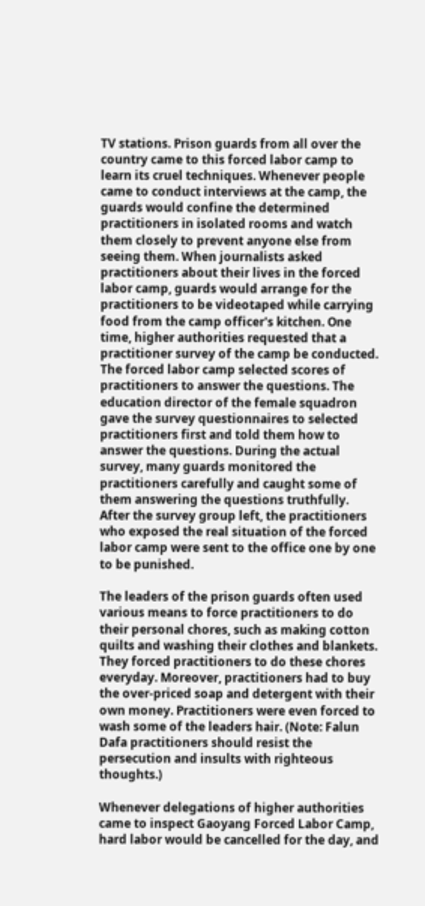TV stations. Prison guards from all over the country came to this forced labor camp to learn its cruel techniques. Whenever people came to conduct interviews at the camp, the guards would confine the determined practitioners in isolated rooms and watch them closely to prevent anyone else from seeing them. When journalists asked practitioners about their lives in the forced labor camp, guards would arrange for the practitioners to be videotaped while carrying food from the camp officer's kitchen. One time, higher authorities requested that a practitioner survey of the camp be conducted. The forced labor camp selected scores of practitioners to answer the questions. The education director of the female squadron gave the survey questionnaires to selected practitioners first and told them how to answer the questions. During the actual survey, many guards monitored the practitioners carefully and caught some of them answering the questions truthfully. After the survey group left, the practitioners who exposed the real situation of the forced labor camp were sent to the office one by one to be punished.

The leaders of the prison guards often used various means to force practitioners to do their personal chores, such as making cotton quilts and washing their clothes and blankets. They forced practitioners to do these chores everyday. Moreover, practitioners had to buy the over-priced soap and detergent with their own money. Practitioners were even forced to wash some of the leaders hair. (Note: Falun Dafa practitioners should resist the persecution and insults with righteous thoughts.)

Whenever delegations of higher authorities came to inspect Gaoyang Forced Labor Camp, hard labor would be cancelled for the day, and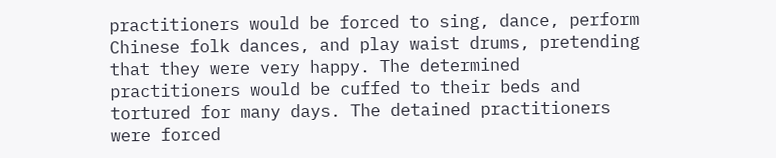practitioners would be forced to sing, dance, perform Chinese folk dances, and play waist drums, pretending that they were very happy. The determined practitioners would be cuffed to their beds and tortured for many days. The detained practitioners were forced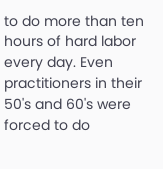to do more than ten hours of hard labor every day. Even practitioners in their 50's and 60's were forced to do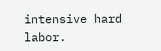intensive hard labor.